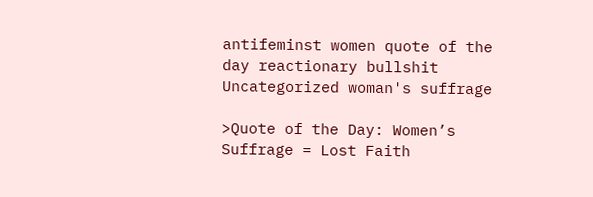antifeminst women quote of the day reactionary bullshit Uncategorized woman's suffrage

>Quote of the Day: Women’s Suffrage = Lost Faith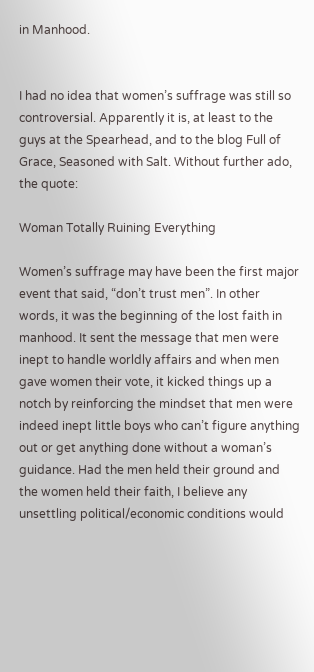in Manhood.


I had no idea that women’s suffrage was still so controversial. Apparently it is, at least to the guys at the Spearhead, and to the blog Full of Grace, Seasoned with Salt. Without further ado, the quote:

Woman Totally Ruining Everything

Women’s suffrage may have been the first major event that said, “don’t trust men”. In other words, it was the beginning of the lost faith in manhood. It sent the message that men were inept to handle worldly affairs and when men gave women their vote, it kicked things up a notch by reinforcing the mindset that men were indeed inept little boys who can’t figure anything out or get anything done without a woman’s guidance. Had the men held their ground and the women held their faith, I believe any unsettling political/economic conditions would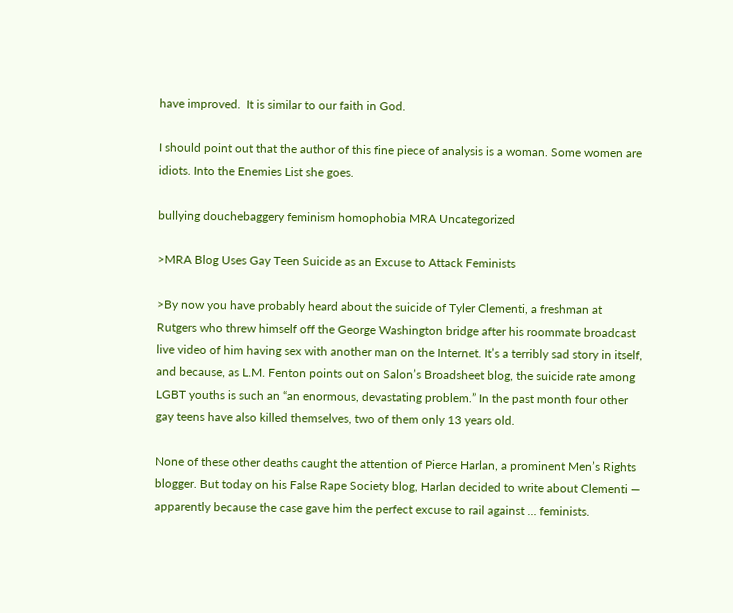have improved.  It is similar to our faith in God.

I should point out that the author of this fine piece of analysis is a woman. Some women are idiots. Into the Enemies List she goes.

bullying douchebaggery feminism homophobia MRA Uncategorized

>MRA Blog Uses Gay Teen Suicide as an Excuse to Attack Feminists

>By now you have probably heard about the suicide of Tyler Clementi, a freshman at Rutgers who threw himself off the George Washington bridge after his roommate broadcast live video of him having sex with another man on the Internet. It’s a terribly sad story in itself, and because, as L.M. Fenton points out on Salon’s Broadsheet blog, the suicide rate among LGBT youths is such an “an enormous, devastating problem.” In the past month four other gay teens have also killed themselves, two of them only 13 years old.

None of these other deaths caught the attention of Pierce Harlan, a prominent Men’s Rights blogger. But today on his False Rape Society blog, Harlan decided to write about Clementi — apparently because the case gave him the perfect excuse to rail against … feminists.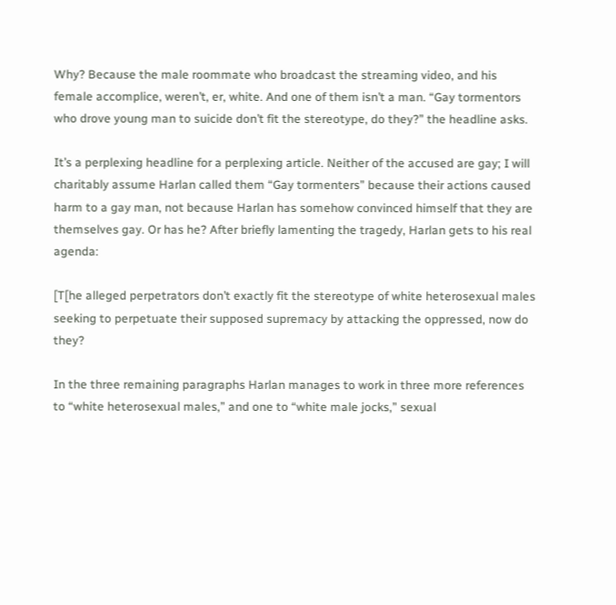Why? Because the male roommate who broadcast the streaming video, and his female accomplice, weren’t, er, white. And one of them isn’t a man. “Gay tormentors who drove young man to suicide don’t fit the stereotype, do they?” the headline asks.

It’s a perplexing headline for a perplexing article. Neither of the accused are gay; I will charitably assume Harlan called them “Gay tormenters” because their actions caused harm to a gay man, not because Harlan has somehow convinced himself that they are themselves gay. Or has he? After briefly lamenting the tragedy, Harlan gets to his real agenda:

[T[he alleged perpetrators don’t exactly fit the stereotype of white heterosexual males seeking to perpetuate their supposed supremacy by attacking the oppressed, now do they?

In the three remaining paragraphs Harlan manages to work in three more references to “white heterosexual males,” and one to “white male jocks,” sexual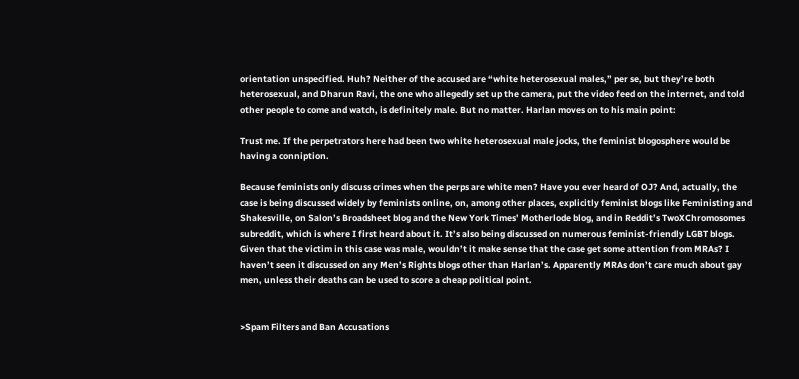orientation unspecified. Huh? Neither of the accused are “white heterosexual males,” per se, but they’re both heterosexual, and Dharun Ravi, the one who allegedly set up the camera, put the video feed on the internet, and told other people to come and watch, is definitely male. But no matter. Harlan moves on to his main point:

Trust me. If the perpetrators here had been two white heterosexual male jocks, the feminist blogosphere would be having a conniption.

Because feminists only discuss crimes when the perps are white men? Have you ever heard of OJ? And, actually, the case is being discussed widely by feminists online, on, among other places, explicitly feminist blogs like Feministing and Shakesville, on Salon’s Broadsheet blog and the New York Times’ Motherlode blog, and in Reddit’s TwoXChromosomes subreddit, which is where I first heard about it. It’s also being discussed on numerous feminist-friendly LGBT blogs. Given that the victim in this case was male, wouldn’t it make sense that the case get some attention from MRAs? I haven’t seen it discussed on any Men’s Rights blogs other than Harlan’s. Apparently MRAs don’t care much about gay men, unless their deaths can be used to score a cheap political point.


>Spam Filters and Ban Accusations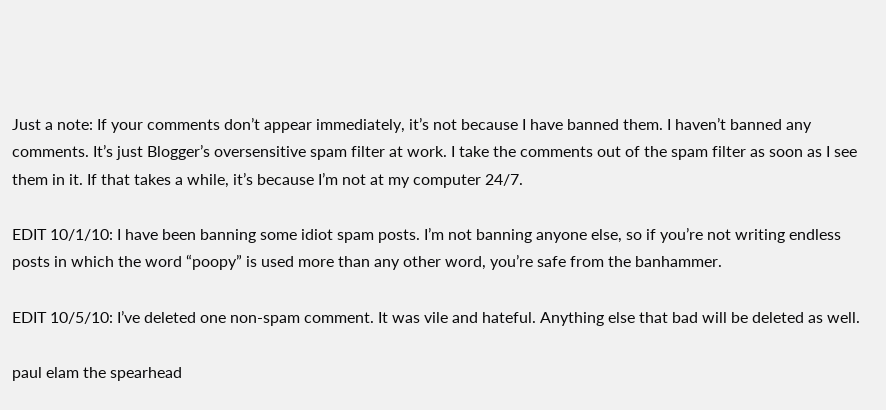Just a note: If your comments don’t appear immediately, it’s not because I have banned them. I haven’t banned any comments. It’s just Blogger’s oversensitive spam filter at work. I take the comments out of the spam filter as soon as I see them in it. If that takes a while, it’s because I’m not at my computer 24/7.

EDIT 10/1/10: I have been banning some idiot spam posts. I’m not banning anyone else, so if you’re not writing endless posts in which the word “poopy” is used more than any other word, you’re safe from the banhammer.

EDIT 10/5/10: I’ve deleted one non-spam comment. It was vile and hateful. Anything else that bad will be deleted as well.

paul elam the spearhead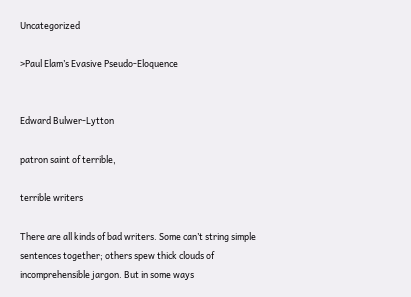Uncategorized

>Paul Elam’s Evasive Pseudo-Eloquence


Edward Bulwer-Lytton

patron saint of terrible,

terrible writers

There are all kinds of bad writers. Some can’t string simple sentences together; others spew thick clouds of incomprehensible jargon. But in some ways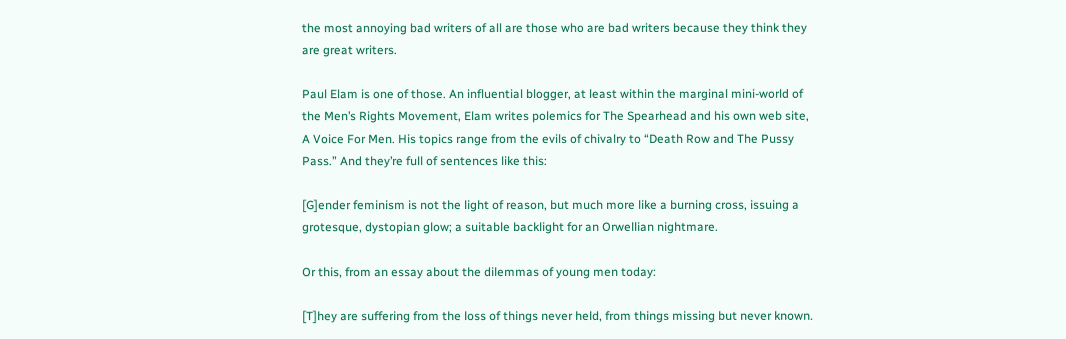the most annoying bad writers of all are those who are bad writers because they think they are great writers.

Paul Elam is one of those. An influential blogger, at least within the marginal mini-world of the Men’s Rights Movement, Elam writes polemics for The Spearhead and his own web site, A Voice For Men. His topics range from the evils of chivalry to “Death Row and The Pussy Pass.” And they’re full of sentences like this:

[G]ender feminism is not the light of reason, but much more like a burning cross, issuing a grotesque, dystopian glow; a suitable backlight for an Orwellian nightmare.

Or this, from an essay about the dilemmas of young men today:

[T]hey are suffering from the loss of things never held, from things missing but never known.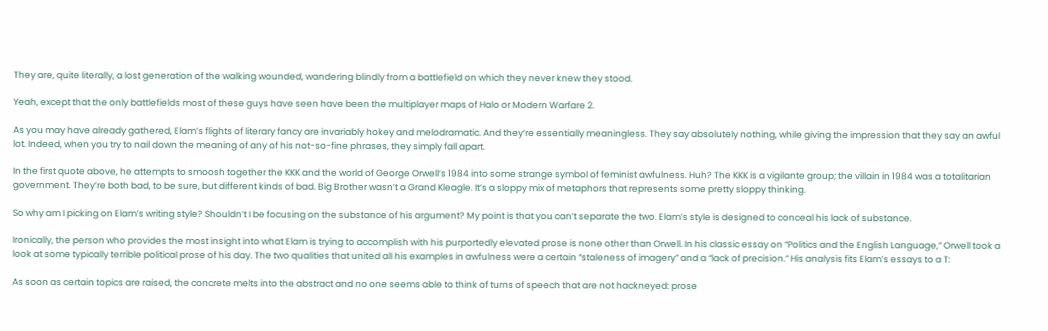They are, quite literally, a lost generation of the walking wounded, wandering blindly from a battlefield on which they never knew they stood.

Yeah, except that the only battlefields most of these guys have seen have been the multiplayer maps of Halo or Modern Warfare 2.

As you may have already gathered, Elam’s flights of literary fancy are invariably hokey and melodramatic. And they’re essentially meaningless. They say absolutely nothing, while giving the impression that they say an awful lot. Indeed, when you try to nail down the meaning of any of his not-so-fine phrases, they simply fall apart.

In the first quote above, he attempts to smoosh together the KKK and the world of George Orwell’s 1984 into some strange symbol of feminist awfulness. Huh? The KKK is a vigilante group; the villain in 1984 was a totalitarian government. They’re both bad, to be sure, but different kinds of bad. Big Brother wasn’t a Grand Kleagle. It’s a sloppy mix of metaphors that represents some pretty sloppy thinking.

So why am I picking on Elam’s writing style? Shouldn’t I be focusing on the substance of his argument? My point is that you can’t separate the two. Elam’s style is designed to conceal his lack of substance.

Ironically, the person who provides the most insight into what Elam is trying to accomplish with his purportedly elevated prose is none other than Orwell. In his classic essay on “Politics and the English Language,” Orwell took a look at some typically terrible political prose of his day. The two qualities that united all his examples in awfulness were a certain “staleness of imagery” and a “lack of precision.” His analysis fits Elam’s essays to a T:

As soon as certain topics are raised, the concrete melts into the abstract and no one seems able to think of turns of speech that are not hackneyed: prose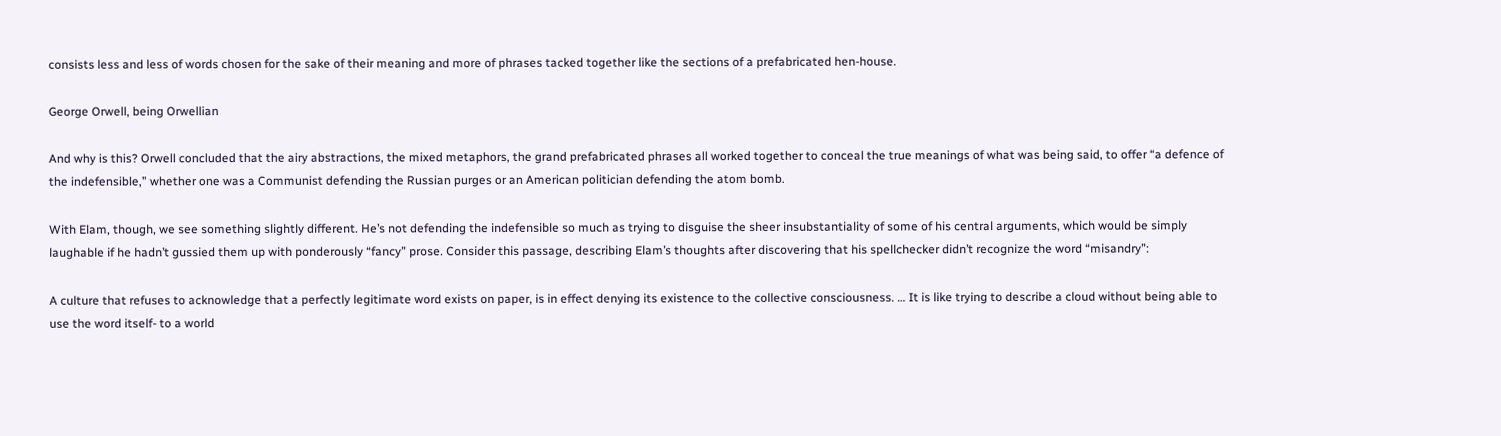consists less and less of words chosen for the sake of their meaning and more of phrases tacked together like the sections of a prefabricated hen-house.

George Orwell, being Orwellian

And why is this? Orwell concluded that the airy abstractions, the mixed metaphors, the grand prefabricated phrases all worked together to conceal the true meanings of what was being said, to offer “a defence of the indefensible,” whether one was a Communist defending the Russian purges or an American politician defending the atom bomb.

With Elam, though, we see something slightly different. He’s not defending the indefensible so much as trying to disguise the sheer insubstantiality of some of his central arguments, which would be simply laughable if he hadn’t gussied them up with ponderously “fancy” prose. Consider this passage, describing Elam’s thoughts after discovering that his spellchecker didn’t recognize the word “misandry”:

A culture that refuses to acknowledge that a perfectly legitimate word exists on paper, is in effect denying its existence to the collective consciousness. … It is like trying to describe a cloud without being able to use the word itself- to a world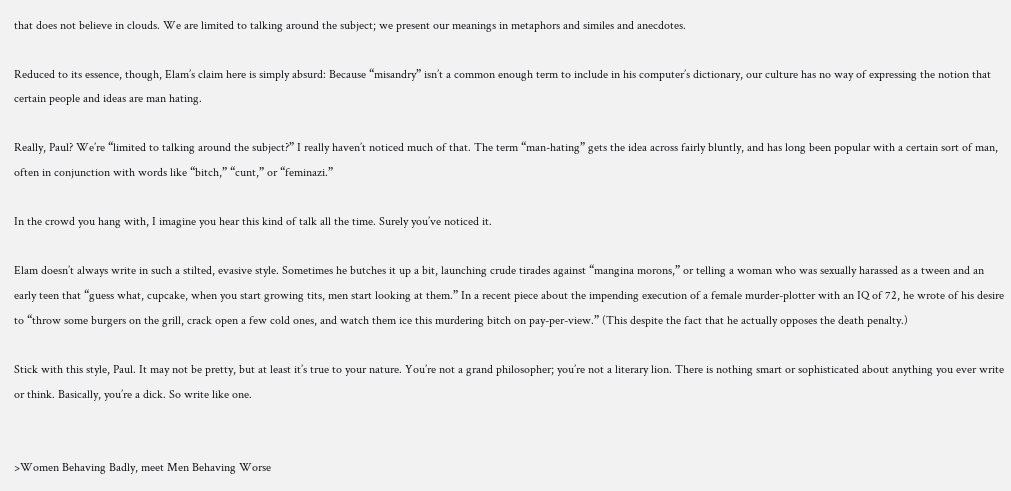that does not believe in clouds. We are limited to talking around the subject; we present our meanings in metaphors and similes and anecdotes.

Reduced to its essence, though, Elam’s claim here is simply absurd: Because “misandry” isn’t a common enough term to include in his computer’s dictionary, our culture has no way of expressing the notion that certain people and ideas are man hating.

Really, Paul? We’re “limited to talking around the subject?” I really haven’t noticed much of that. The term “man-hating” gets the idea across fairly bluntly, and has long been popular with a certain sort of man, often in conjunction with words like “bitch,” “cunt,” or “feminazi.”

In the crowd you hang with, I imagine you hear this kind of talk all the time. Surely you’ve noticed it.

Elam doesn’t always write in such a stilted, evasive style. Sometimes he butches it up a bit, launching crude tirades against “mangina morons,” or telling a woman who was sexually harassed as a tween and an early teen that “guess what, cupcake, when you start growing tits, men start looking at them.” In a recent piece about the impending execution of a female murder-plotter with an IQ of 72, he wrote of his desire to “throw some burgers on the grill, crack open a few cold ones, and watch them ice this murdering bitch on pay-per-view.” (This despite the fact that he actually opposes the death penalty.)

Stick with this style, Paul. It may not be pretty, but at least it’s true to your nature. You’re not a grand philosopher; you’re not a literary lion. There is nothing smart or sophisticated about anything you ever write or think. Basically, you’re a dick. So write like one.


>Women Behaving Badly, meet Men Behaving Worse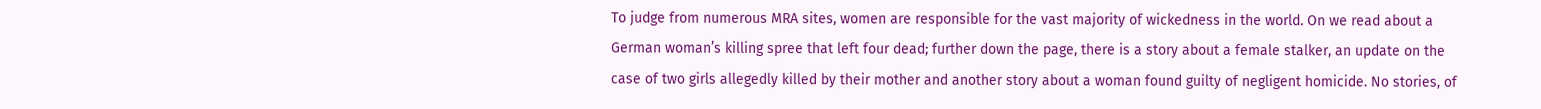To judge from numerous MRA sites, women are responsible for the vast majority of wickedness in the world. On we read about a German woman’s killing spree that left four dead; further down the page, there is a story about a female stalker, an update on the case of two girls allegedly killed by their mother and another story about a woman found guilty of negligent homicide. No stories, of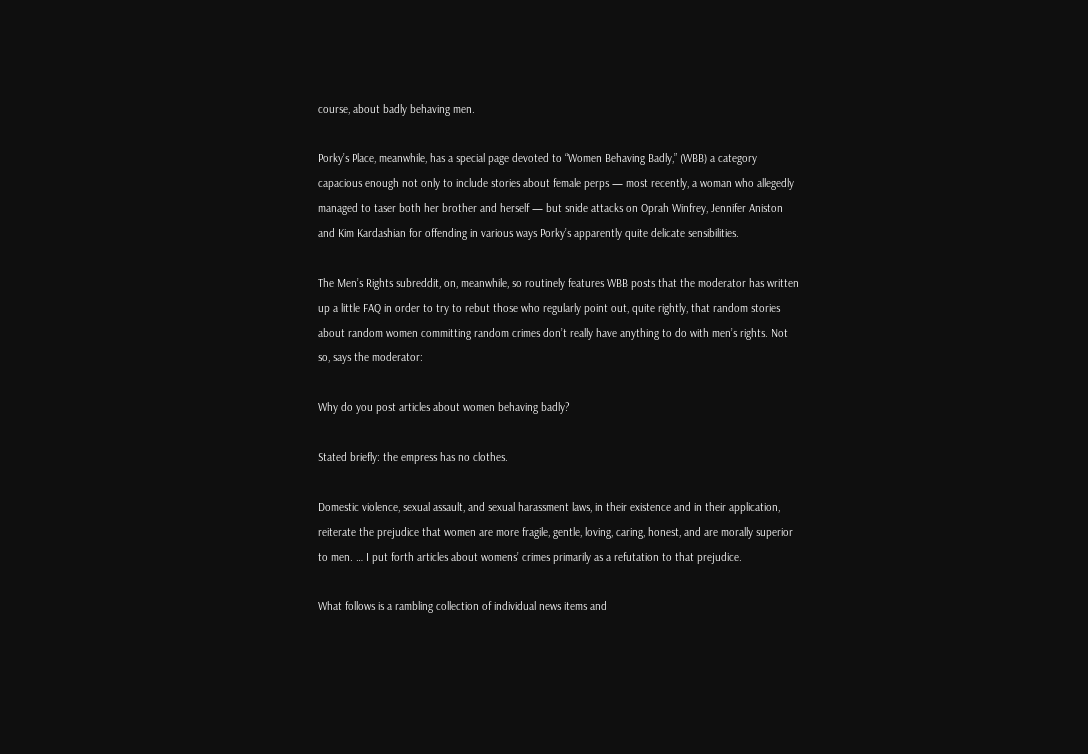course, about badly behaving men.

Porky’s Place, meanwhile, has a special page devoted to “Women Behaving Badly,” (WBB) a category capacious enough not only to include stories about female perps — most recently, a woman who allegedly managed to taser both her brother and herself — but snide attacks on Oprah Winfrey, Jennifer Aniston and Kim Kardashian for offending in various ways Porky’s apparently quite delicate sensibilities.

The Men’s Rights subreddit, on, meanwhile, so routinely features WBB posts that the moderator has written up a little FAQ in order to try to rebut those who regularly point out, quite rightly, that random stories about random women committing random crimes don’t really have anything to do with men’s rights. Not so, says the moderator:

Why do you post articles about women behaving badly?

Stated briefly: the empress has no clothes.

Domestic violence, sexual assault, and sexual harassment laws, in their existence and in their application, reiterate the prejudice that women are more fragile, gentle, loving, caring, honest, and are morally superior to men. … I put forth articles about womens’ crimes primarily as a refutation to that prejudice.

What follows is a rambling collection of individual news items and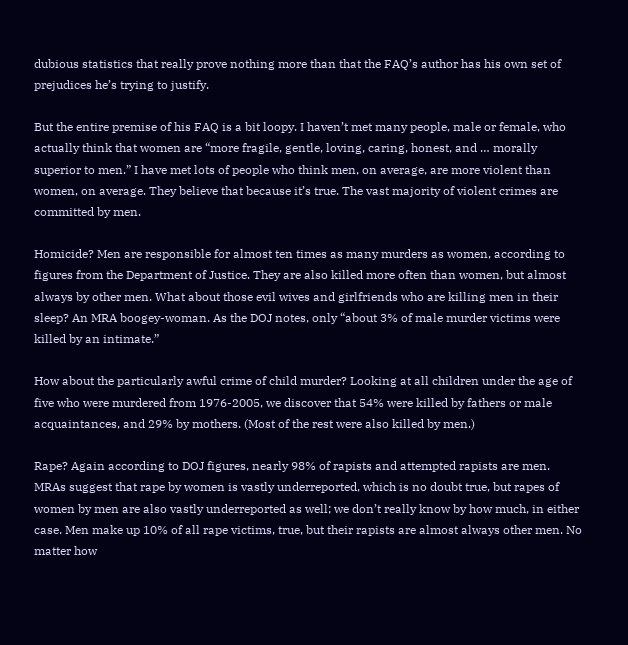dubious statistics that really prove nothing more than that the FAQ’s author has his own set of prejudices he’s trying to justify.

But the entire premise of his FAQ is a bit loopy. I haven’t met many people, male or female, who actually think that women are “more fragile, gentle, loving, caring, honest, and … morally superior to men.” I have met lots of people who think men, on average, are more violent than women, on average. They believe that because it’s true. The vast majority of violent crimes are committed by men.

Homicide? Men are responsible for almost ten times as many murders as women, according to figures from the Department of Justice. They are also killed more often than women, but almost always by other men. What about those evil wives and girlfriends who are killing men in their sleep? An MRA boogey-woman. As the DOJ notes, only “about 3% of male murder victims were killed by an intimate.”

How about the particularly awful crime of child murder? Looking at all children under the age of five who were murdered from 1976-2005, we discover that 54% were killed by fathers or male acquaintances, and 29% by mothers. (Most of the rest were also killed by men.)

Rape? Again according to DOJ figures, nearly 98% of rapists and attempted rapists are men. MRAs suggest that rape by women is vastly underreported, which is no doubt true, but rapes of women by men are also vastly underreported as well; we don’t really know by how much, in either case. Men make up 10% of all rape victims, true, but their rapists are almost always other men. No matter how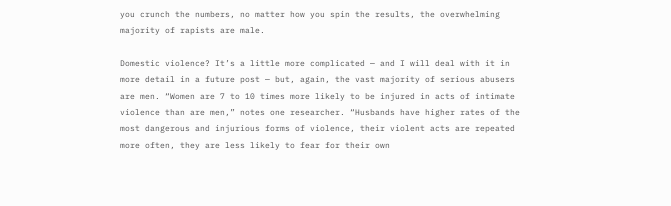you crunch the numbers, no matter how you spin the results, the overwhelming majority of rapists are male.

Domestic violence? It’s a little more complicated — and I will deal with it in more detail in a future post — but, again, the vast majority of serious abusers are men. “Women are 7 to 10 times more likely to be injured in acts of intimate violence than are men,” notes one researcher. “Husbands have higher rates of the most dangerous and injurious forms of violence, their violent acts are repeated more often, they are less likely to fear for their own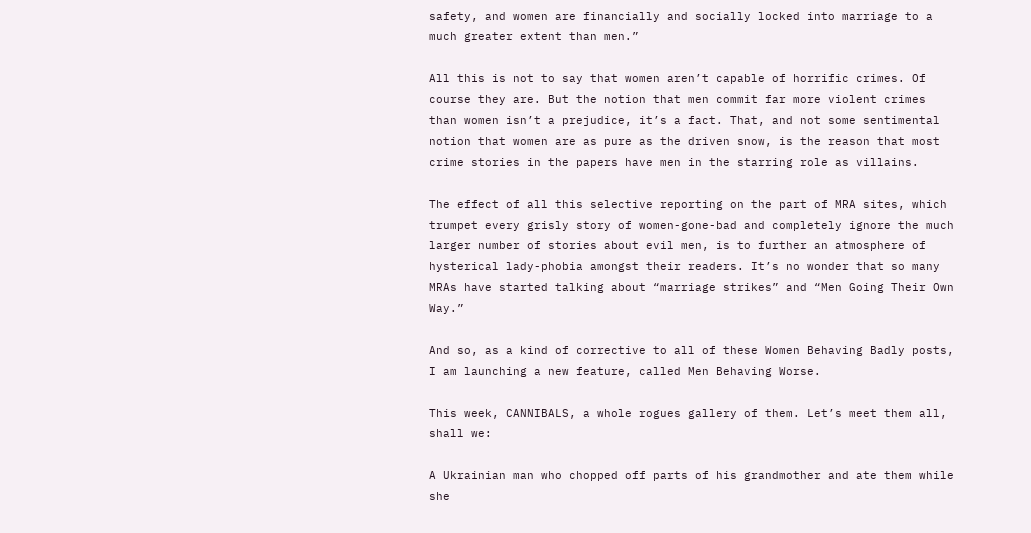safety, and women are financially and socially locked into marriage to a much greater extent than men.”

All this is not to say that women aren’t capable of horrific crimes. Of course they are. But the notion that men commit far more violent crimes than women isn’t a prejudice, it’s a fact. That, and not some sentimental notion that women are as pure as the driven snow, is the reason that most crime stories in the papers have men in the starring role as villains.

The effect of all this selective reporting on the part of MRA sites, which trumpet every grisly story of women-gone-bad and completely ignore the much larger number of stories about evil men, is to further an atmosphere of hysterical lady-phobia amongst their readers. It’s no wonder that so many MRAs have started talking about “marriage strikes” and “Men Going Their Own Way.”

And so, as a kind of corrective to all of these Women Behaving Badly posts, I am launching a new feature, called Men Behaving Worse.

This week, CANNIBALS, a whole rogues gallery of them. Let’s meet them all, shall we:

A Ukrainian man who chopped off parts of his grandmother and ate them while she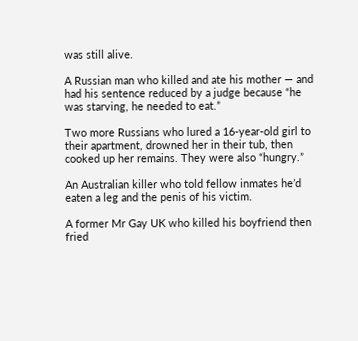was still alive.

A Russian man who killed and ate his mother — and had his sentence reduced by a judge because “he was starving, he needed to eat.”

Two more Russians who lured a 16-year-old girl to their apartment, drowned her in their tub, then cooked up her remains. They were also “hungry.”

An Australian killer who told fellow inmates he’d eaten a leg and the penis of his victim.

A former Mr Gay UK who killed his boyfriend then fried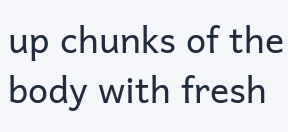up chunks of the body with fresh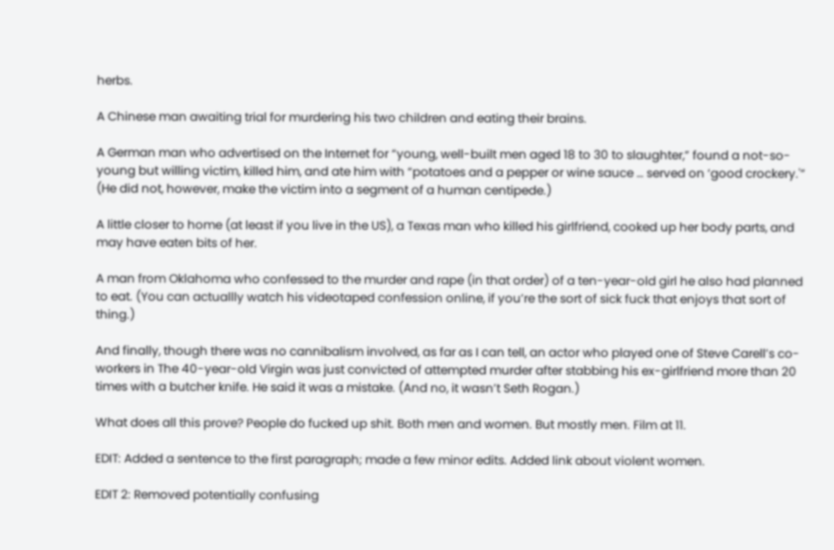herbs.

A Chinese man awaiting trial for murdering his two children and eating their brains.

A German man who advertised on the Internet for “young, well-built men aged 18 to 30 to slaughter,” found a not-so-young but willing victim, killed him, and ate him with “potatoes and a pepper or wine sauce … served on ‘good crockery.'” (He did not, however, make the victim into a segment of a human centipede.)

A little closer to home (at least if you live in the US), a Texas man who killed his girlfriend, cooked up her body parts, and may have eaten bits of her.

A man from Oklahoma who confessed to the murder and rape (in that order) of a ten-year-old girl he also had planned to eat. (You can actuallly watch his videotaped confession online, if you’re the sort of sick fuck that enjoys that sort of thing.)

And finally, though there was no cannibalism involved, as far as I can tell, an actor who played one of Steve Carell’s co-workers in The 40-year-old Virgin was just convicted of attempted murder after stabbing his ex-girlfriend more than 20 times with a butcher knife. He said it was a mistake. (And no, it wasn’t Seth Rogan.)

What does all this prove? People do fucked up shit. Both men and women. But mostly men. Film at 11.

EDIT: Added a sentence to the first paragraph; made a few minor edits. Added link about violent women.

EDIT 2: Removed potentially confusing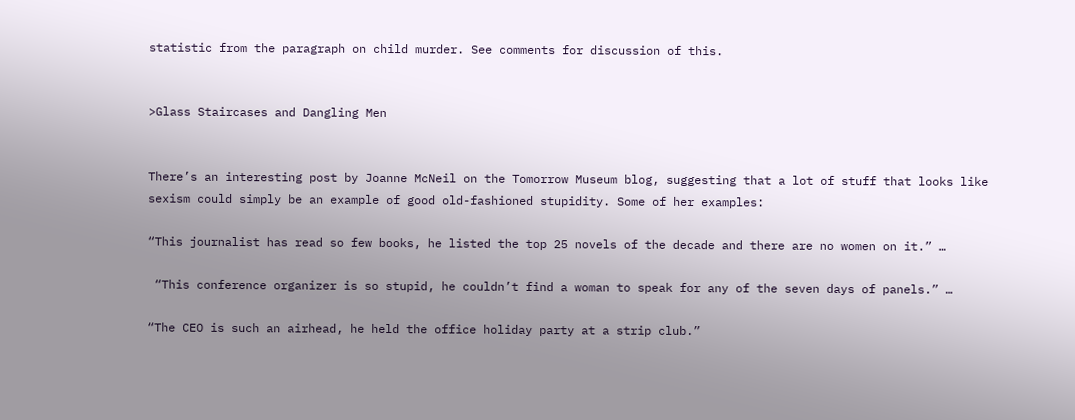statistic from the paragraph on child murder. See comments for discussion of this.


>Glass Staircases and Dangling Men


There’s an interesting post by Joanne McNeil on the Tomorrow Museum blog, suggesting that a lot of stuff that looks like sexism could simply be an example of good old-fashioned stupidity. Some of her examples:

“This journalist has read so few books, he listed the top 25 novels of the decade and there are no women on it.” …

 “This conference organizer is so stupid, he couldn’t find a woman to speak for any of the seven days of panels.” …

“The CEO is such an airhead, he held the office holiday party at a strip club.”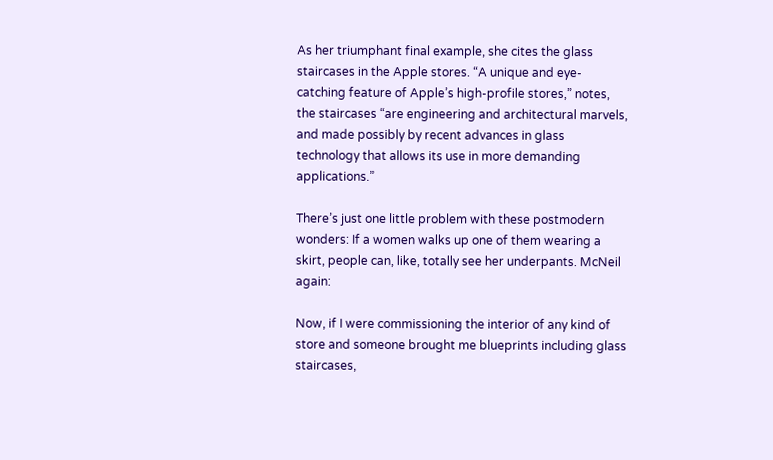As her triumphant final example, she cites the glass staircases in the Apple stores. “A unique and eye-catching feature of Apple’s high-profile stores,” notes, the staircases “are engineering and architectural marvels, and made possibly by recent advances in glass technology that allows its use in more demanding applications.”

There’s just one little problem with these postmodern wonders: If a women walks up one of them wearing a skirt, people can, like, totally see her underpants. McNeil again:

Now, if I were commissioning the interior of any kind of store and someone brought me blueprints including glass staircases,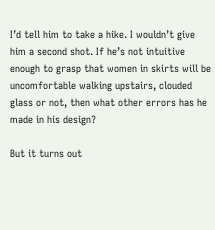I’d tell him to take a hike. I wouldn’t give him a second shot. If he’s not intuitive enough to grasp that women in skirts will be uncomfortable walking upstairs, clouded glass or not, then what other errors has he made in his design?

But it turns out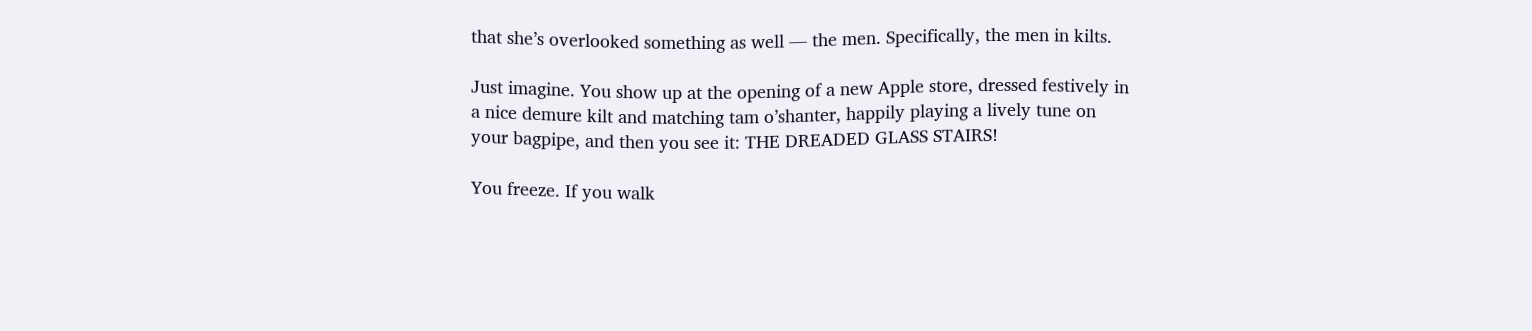that she’s overlooked something as well — the men. Specifically, the men in kilts.

Just imagine. You show up at the opening of a new Apple store, dressed festively in a nice demure kilt and matching tam o’shanter, happily playing a lively tune on your bagpipe, and then you see it: THE DREADED GLASS STAIRS!

You freeze. If you walk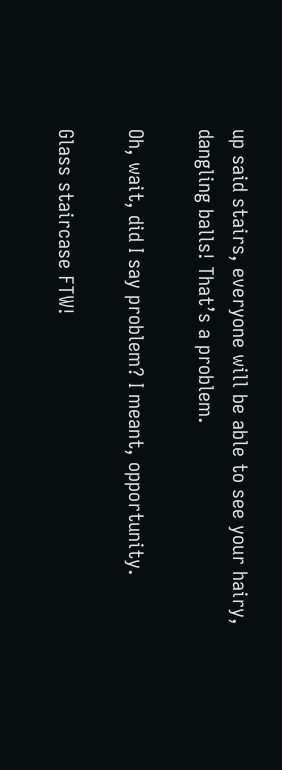up said stairs, everyone will be able to see your hairy, dangling balls! That’s a problem.

Oh, wait, did I say problem? I meant, opportunity.

Glass staircase FTW!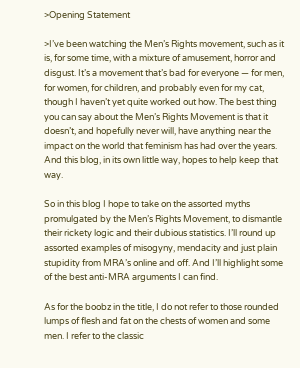>Opening Statement

>I’ve been watching the Men’s Rights movement, such as it is, for some time, with a mixture of amusement, horror and disgust. It’s a movement that’s bad for everyone — for men, for women, for children, and probably even for my cat, though I haven’t yet quite worked out how. The best thing you can say about the Men’s Rights Movement is that it doesn’t, and hopefully never will, have anything near the impact on the world that feminism has had over the years. And this blog, in its own little way, hopes to help keep that way.

So in this blog I hope to take on the assorted myths promulgated by the Men’s Rights Movement, to dismantle their rickety logic and their dubious statistics. I’ll round up assorted examples of misogyny, mendacity and just plain stupidity from MRA’s online and off. And I’ll highlight some of the best anti-MRA arguments I can find.

As for the boobz in the title, I do not refer to those rounded lumps of flesh and fat on the chests of women and some men. I refer to the classic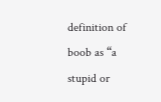definition of boob as “a stupid or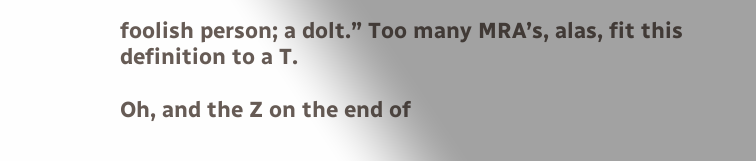foolish person; a dolt.” Too many MRA’s, alas, fit this definition to a T.

Oh, and the Z on the end of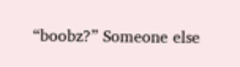“boobz?” Someone else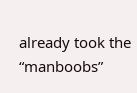already took the “manboobs”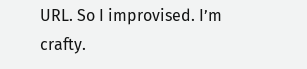URL. So I improvised. I’m crafty.